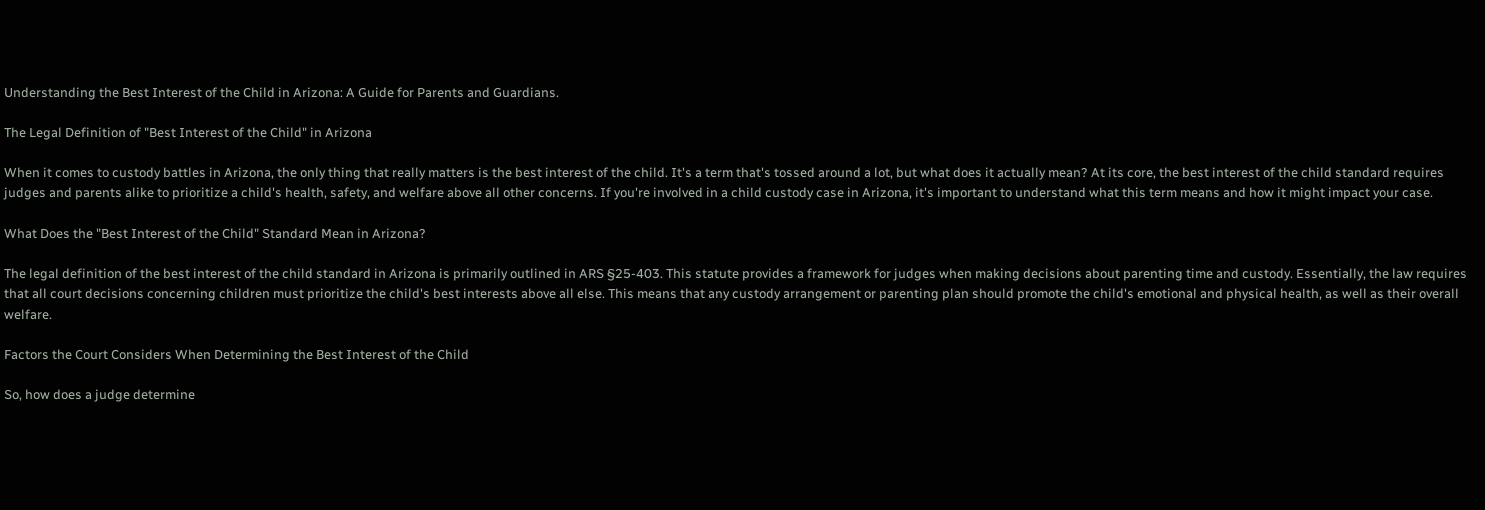Understanding the Best Interest of the Child in Arizona: A Guide for Parents and Guardians.

The Legal Definition of "Best Interest of the Child" in Arizona

When it comes to custody battles in Arizona, the only thing that really matters is the best interest of the child. It's a term that's tossed around a lot, but what does it actually mean? At its core, the best interest of the child standard requires judges and parents alike to prioritize a child's health, safety, and welfare above all other concerns. If you're involved in a child custody case in Arizona, it's important to understand what this term means and how it might impact your case.

What Does the "Best Interest of the Child" Standard Mean in Arizona?

The legal definition of the best interest of the child standard in Arizona is primarily outlined in ARS §25-403. This statute provides a framework for judges when making decisions about parenting time and custody. Essentially, the law requires that all court decisions concerning children must prioritize the child's best interests above all else. This means that any custody arrangement or parenting plan should promote the child's emotional and physical health, as well as their overall welfare.

Factors the Court Considers When Determining the Best Interest of the Child

So, how does a judge determine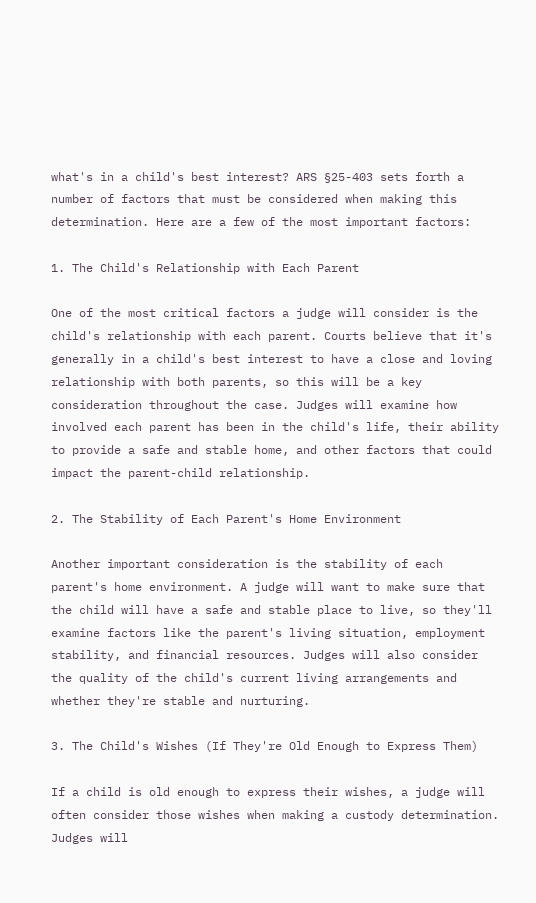what's in a child's best interest? ARS §25-403 sets forth a number of factors that must be considered when making this determination. Here are a few of the most important factors:

1. The Child's Relationship with Each Parent

One of the most critical factors a judge will consider is the child's relationship with each parent. Courts believe that it's generally in a child's best interest to have a close and loving relationship with both parents, so this will be a key consideration throughout the case. Judges will examine how involved each parent has been in the child's life, their ability to provide a safe and stable home, and other factors that could impact the parent-child relationship.

2. The Stability of Each Parent's Home Environment

Another important consideration is the stability of each parent's home environment. A judge will want to make sure that the child will have a safe and stable place to live, so they'll examine factors like the parent's living situation, employment stability, and financial resources. Judges will also consider the quality of the child's current living arrangements and whether they're stable and nurturing.

3. The Child's Wishes (If They're Old Enough to Express Them)

If a child is old enough to express their wishes, a judge will often consider those wishes when making a custody determination. Judges will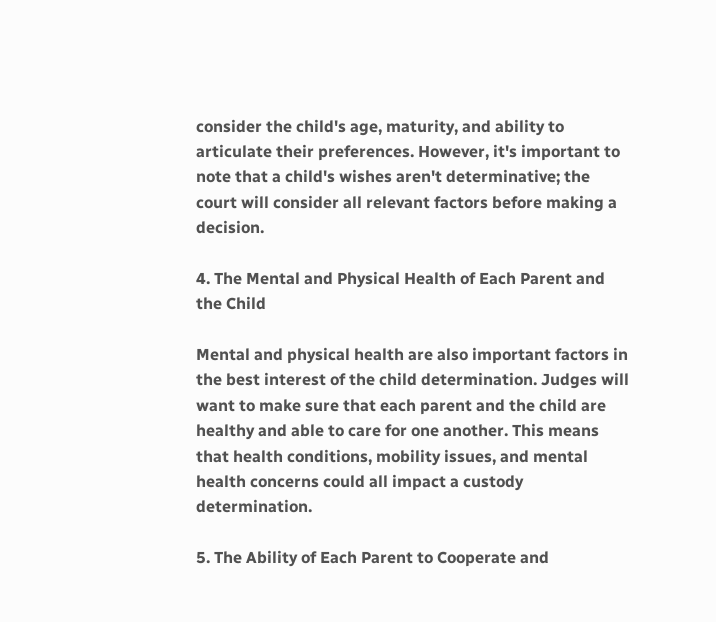consider the child's age, maturity, and ability to articulate their preferences. However, it's important to note that a child's wishes aren't determinative; the court will consider all relevant factors before making a decision.

4. The Mental and Physical Health of Each Parent and the Child

Mental and physical health are also important factors in the best interest of the child determination. Judges will want to make sure that each parent and the child are healthy and able to care for one another. This means that health conditions, mobility issues, and mental health concerns could all impact a custody determination.

5. The Ability of Each Parent to Cooperate and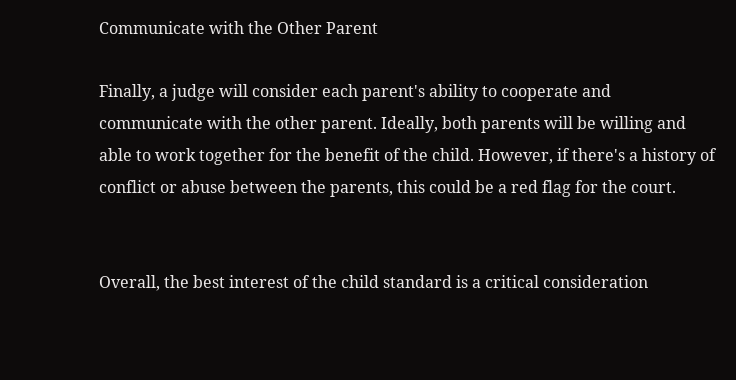Communicate with the Other Parent

Finally, a judge will consider each parent's ability to cooperate and communicate with the other parent. Ideally, both parents will be willing and able to work together for the benefit of the child. However, if there's a history of conflict or abuse between the parents, this could be a red flag for the court.


Overall, the best interest of the child standard is a critical consideration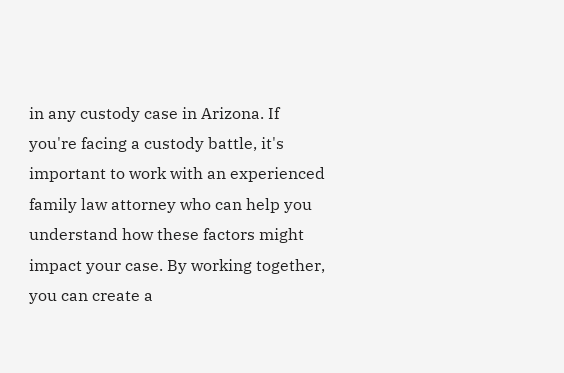in any custody case in Arizona. If you're facing a custody battle, it's important to work with an experienced family law attorney who can help you understand how these factors might impact your case. By working together, you can create a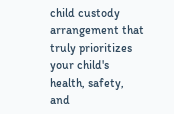child custody arrangement that truly prioritizes your child's health, safety, and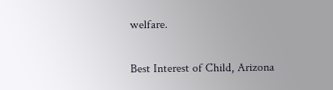welfare.

Best Interest of Child, Arizona